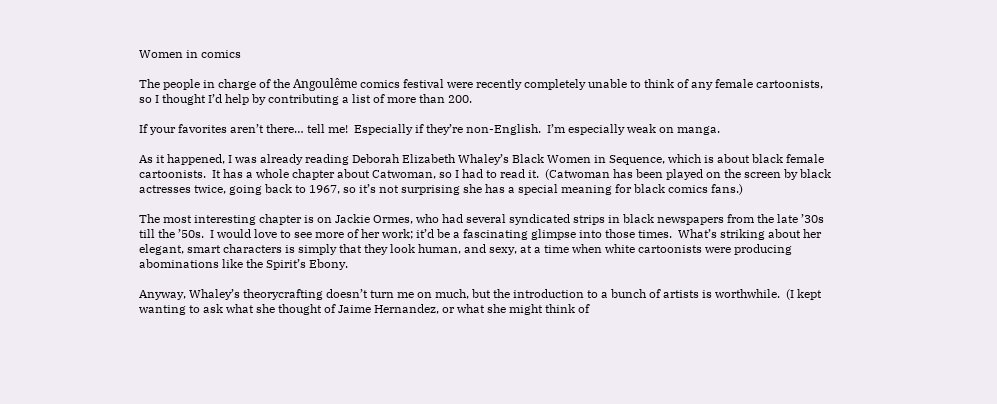Women in comics

The people in charge of the Angoulême comics festival were recently completely unable to think of any female cartoonists, so I thought I’d help by contributing a list of more than 200.

If your favorites aren’t there… tell me!  Especially if they’re non-English.  I’m especially weak on manga.

As it happened, I was already reading Deborah Elizabeth Whaley’s Black Women in Sequence, which is about black female cartoonists.  It has a whole chapter about Catwoman, so I had to read it.  (Catwoman has been played on the screen by black actresses twice, going back to 1967, so it’s not surprising she has a special meaning for black comics fans.)

The most interesting chapter is on Jackie Ormes, who had several syndicated strips in black newspapers from the late ’30s till the ’50s.  I would love to see more of her work; it’d be a fascinating glimpse into those times.  What’s striking about her elegant, smart characters is simply that they look human, and sexy, at a time when white cartoonists were producing abominations like the Spirit’s Ebony.

Anyway, Whaley’s theorycrafting doesn’t turn me on much, but the introduction to a bunch of artists is worthwhile.  (I kept wanting to ask what she thought of Jaime Hernandez, or what she might think of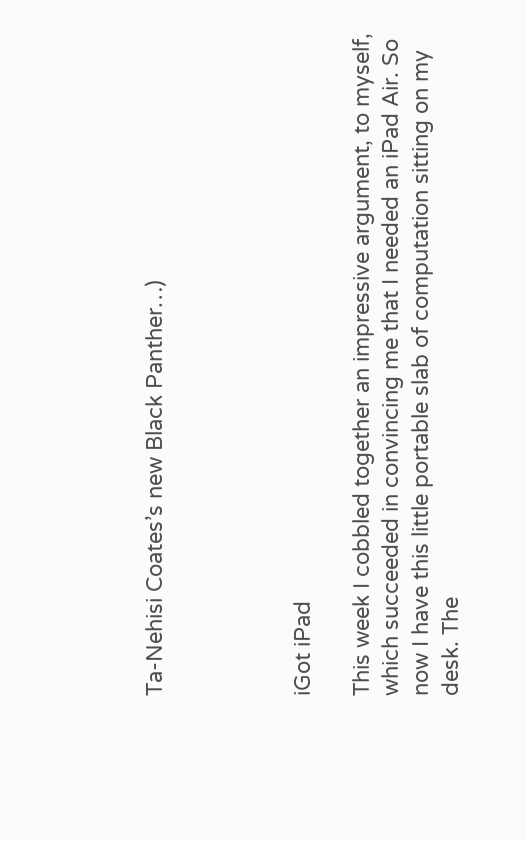Ta-Nehisi Coates’s new Black Panther…)




iGot iPad

This week I cobbled together an impressive argument, to myself, which succeeded in convincing me that I needed an iPad Air. So now I have this little portable slab of computation sitting on my desk. The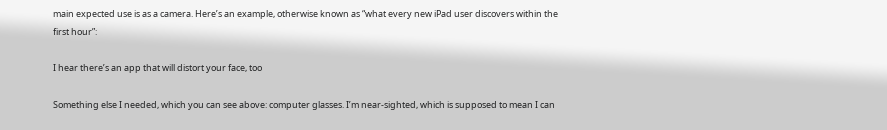main expected use is as a camera. Here’s an example, otherwise known as “what every new iPad user discovers within the first hour”:

I hear there’s an app that will distort your face, too

Something else I needed, which you can see above: computer glasses. I’m near-sighted, which is supposed to mean I can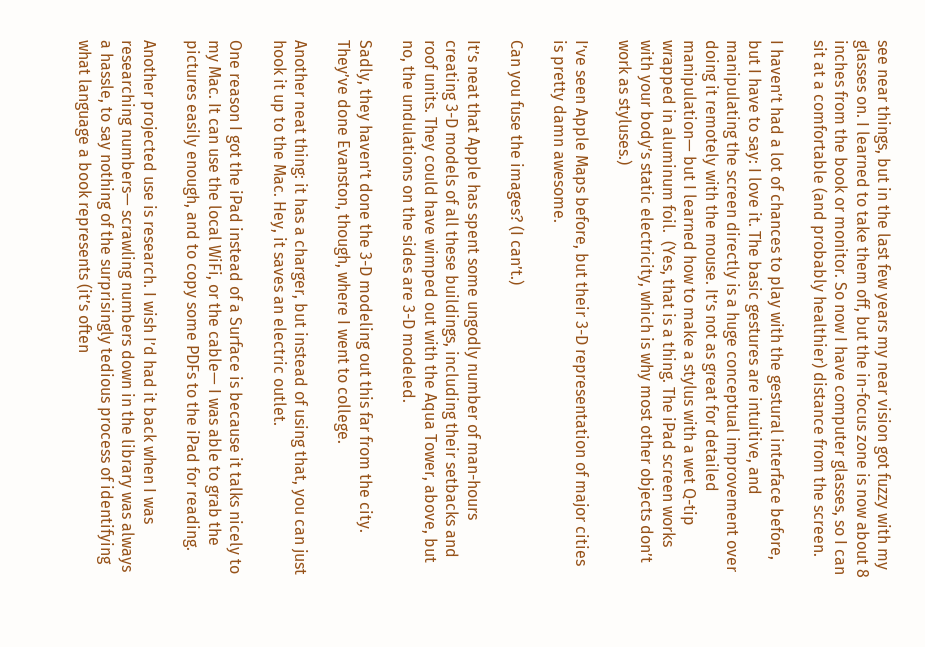see near things, but in the last few years my near vision got fuzzy with my glasses on. I learned to take them off, but the in-focus zone is now about 8 inches from the book or monitor. So now I have computer glasses, so I can sit at a comfortable (and probably healthier) distance from the screen.

I haven’t had a lot of chances to play with the gestural interface before, but I have to say: I love it. The basic gestures are intuitive, and manipulating the screen directly is a huge conceptual improvement over doing it remotely with the mouse. It’s not as great for detailed manipulation— but I learned how to make a stylus with a wet Q-tip wrapped in aluminum foil.  (Yes, that is a thing. The iPad screen works with your body’s static electricity, which is why most other objects don’t work as styluses.)

I’ve seen Apple Maps before, but their 3-D representation of major cities is pretty damn awesome.

Can you fuse the images? (I can’t.)

It’s neat that Apple has spent some ungodly number of man-hours creating 3-D models of all these buildings, including their setbacks and roof units. They could have wimped out with the Aqua Tower, above, but no, the undulations on the sides are 3-D modeled.

Sadly, they haven’t done the 3-D modeling out this far from the city.  They’ve done Evanston, though, where I went to college.

Another neat thing: it has a charger, but instead of using that, you can just hook it up to the Mac. Hey, it saves an electric outlet.

One reason I got the iPad instead of a Surface is because it talks nicely to my Mac. It can use the local WiFi, or the cable— I was able to grab the pictures easily enough, and to copy some PDFs to the iPad for reading.

Another projected use is research. I wish I’d had it back when I was researching numbers— scrawling numbers down in the library was always a hassle, to say nothing of the surprisingly tedious process of identifying what language a book represents (it’s often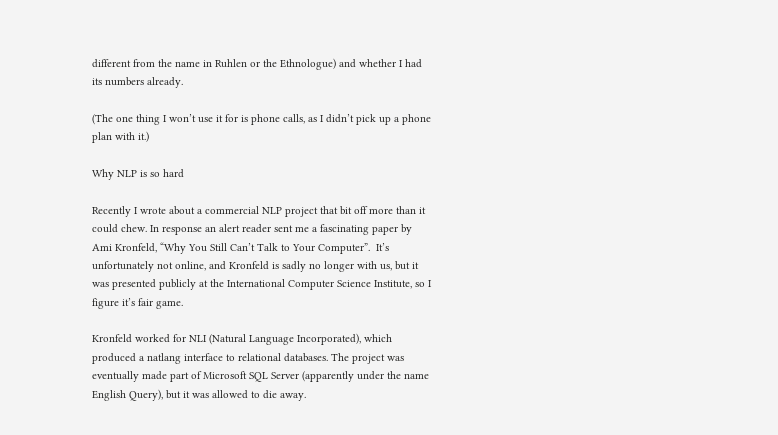different from the name in Ruhlen or the Ethnologue) and whether I had its numbers already.

(The one thing I won’t use it for is phone calls, as I didn’t pick up a phone plan with it.)

Why NLP is so hard

Recently I wrote about a commercial NLP project that bit off more than it could chew. In response an alert reader sent me a fascinating paper by Ami Kronfeld, “Why You Still Can’t Talk to Your Computer”.  It’s unfortunately not online, and Kronfeld is sadly no longer with us, but it was presented publicly at the International Computer Science Institute, so I figure it’s fair game.

Kronfeld worked for NLI (Natural Language Incorporated), which produced a natlang interface to relational databases. The project was eventually made part of Microsoft SQL Server (apparently under the name English Query), but it was allowed to die away.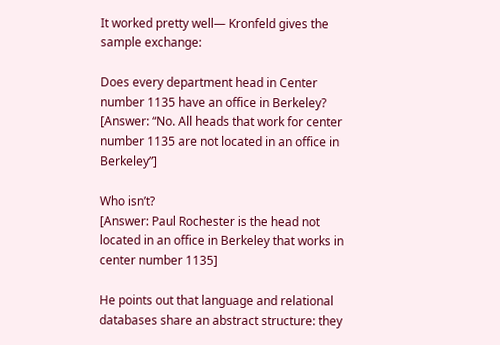It worked pretty well— Kronfeld gives the sample exchange:

Does every department head in Center number 1135 have an office in Berkeley?
[Answer: “No. All heads that work for center number 1135 are not located in an office in Berkeley”]

Who isn’t?
[Answer: Paul Rochester is the head not located in an office in Berkeley that works in center number 1135]

He points out that language and relational databases share an abstract structure: they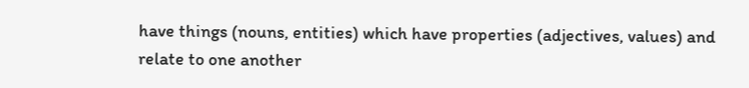have things (nouns, entities) which have properties (adjectives, values) and relate to one another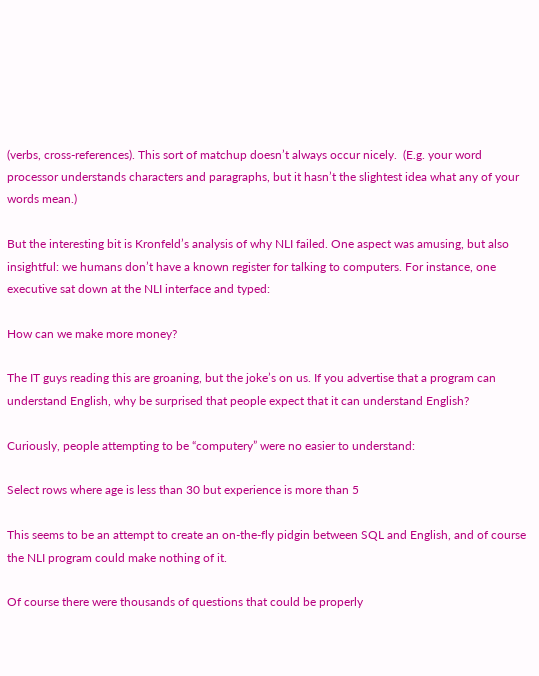(verbs, cross-references). This sort of matchup doesn’t always occur nicely.  (E.g. your word processor understands characters and paragraphs, but it hasn’t the slightest idea what any of your words mean.)

But the interesting bit is Kronfeld’s analysis of why NLI failed. One aspect was amusing, but also insightful: we humans don’t have a known register for talking to computers. For instance, one executive sat down at the NLI interface and typed:

How can we make more money?

The IT guys reading this are groaning, but the joke’s on us. If you advertise that a program can understand English, why be surprised that people expect that it can understand English?

Curiously, people attempting to be “computery” were no easier to understand:

Select rows where age is less than 30 but experience is more than 5

This seems to be an attempt to create an on-the-fly pidgin between SQL and English, and of course the NLI program could make nothing of it.

Of course there were thousands of questions that could be properly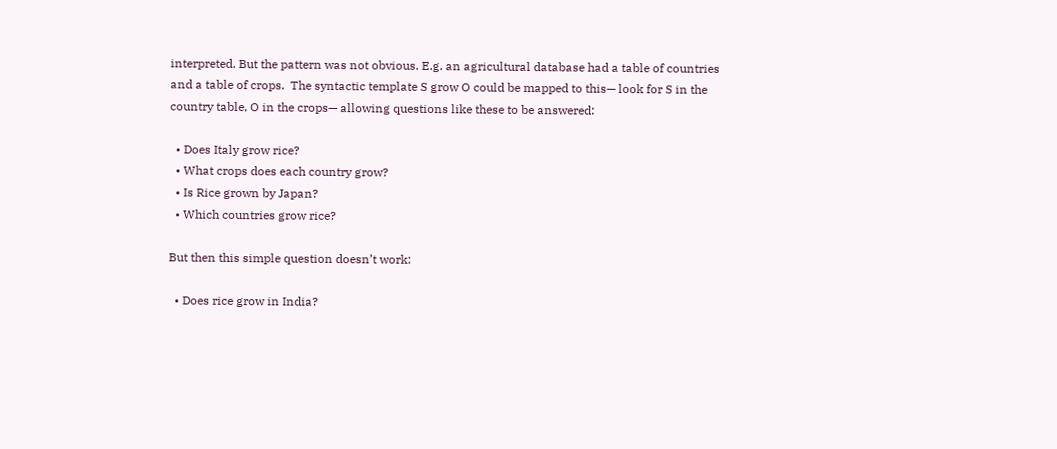interpreted. But the pattern was not obvious. E.g. an agricultural database had a table of countries and a table of crops.  The syntactic template S grow O could be mapped to this— look for S in the country table, O in the crops— allowing questions like these to be answered:

  • Does Italy grow rice?
  • What crops does each country grow?
  • Is Rice grown by Japan?
  • Which countries grow rice?

But then this simple question doesn’t work:

  • Does rice grow in India?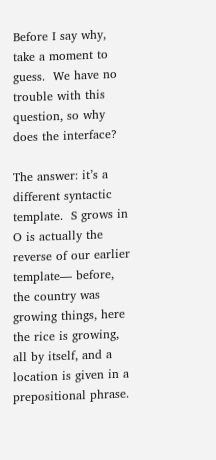Before I say why, take a moment to guess.  We have no trouble with this question, so why does the interface?

The answer: it’s a different syntactic template.  S grows in O is actually the reverse of our earlier template— before, the country was growing things, here the rice is growing, all by itself, and a location is given in a prepositional phrase.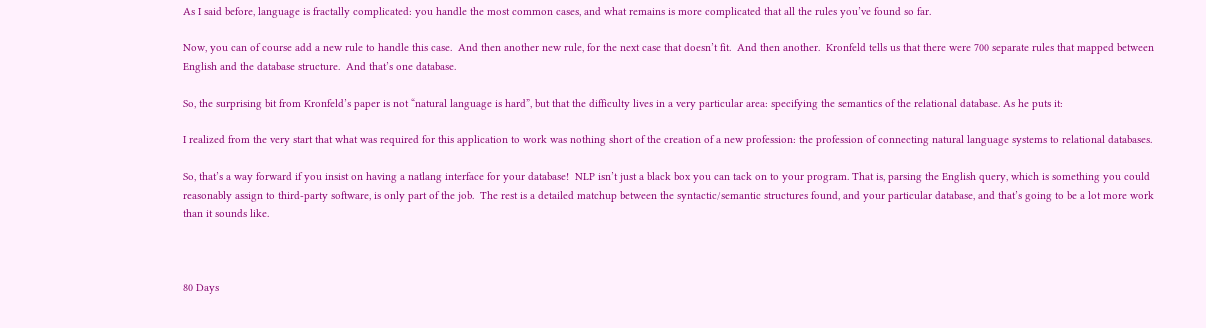As I said before, language is fractally complicated: you handle the most common cases, and what remains is more complicated that all the rules you’ve found so far.

Now, you can of course add a new rule to handle this case.  And then another new rule, for the next case that doesn’t fit.  And then another.  Kronfeld tells us that there were 700 separate rules that mapped between English and the database structure.  And that’s one database.

So, the surprising bit from Kronfeld’s paper is not “natural language is hard”, but that the difficulty lives in a very particular area: specifying the semantics of the relational database. As he puts it:

I realized from the very start that what was required for this application to work was nothing short of the creation of a new profession: the profession of connecting natural language systems to relational databases.

So, that’s a way forward if you insist on having a natlang interface for your database!  NLP isn’t just a black box you can tack on to your program. That is, parsing the English query, which is something you could reasonably assign to third-party software, is only part of the job.  The rest is a detailed matchup between the syntactic/semantic structures found, and your particular database, and that’s going to be a lot more work than it sounds like.



80 Days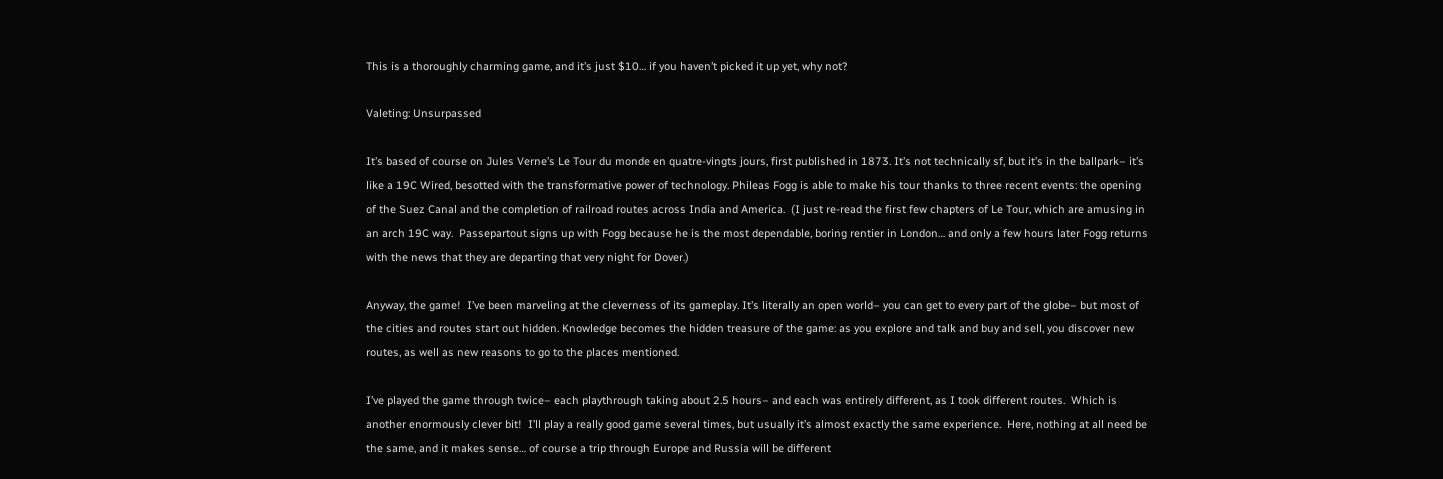This is a thoroughly charming game, and it’s just $10… if you haven’t picked it up yet, why not?

Valeting: Unsurpassed

It’s based of course on Jules Verne’s Le Tour du monde en quatre-vingts jours, first published in 1873. It’s not technically sf, but it’s in the ballpark– it’s like a 19C Wired, besotted with the transformative power of technology. Phileas Fogg is able to make his tour thanks to three recent events: the opening of the Suez Canal and the completion of railroad routes across India and America.  (I just re-read the first few chapters of Le Tour, which are amusing in an arch 19C way.  Passepartout signs up with Fogg because he is the most dependable, boring rentier in London… and only a few hours later Fogg returns with the news that they are departing that very night for Dover.)

Anyway, the game!  I’ve been marveling at the cleverness of its gameplay. It’s literally an open world– you can get to every part of the globe– but most of the cities and routes start out hidden. Knowledge becomes the hidden treasure of the game: as you explore and talk and buy and sell, you discover new routes, as well as new reasons to go to the places mentioned.

I’ve played the game through twice– each playthrough taking about 2.5 hours– and each was entirely different, as I took different routes.  Which is another enormously clever bit!  I’ll play a really good game several times, but usually it’s almost exactly the same experience.  Here, nothing at all need be the same, and it makes sense… of course a trip through Europe and Russia will be different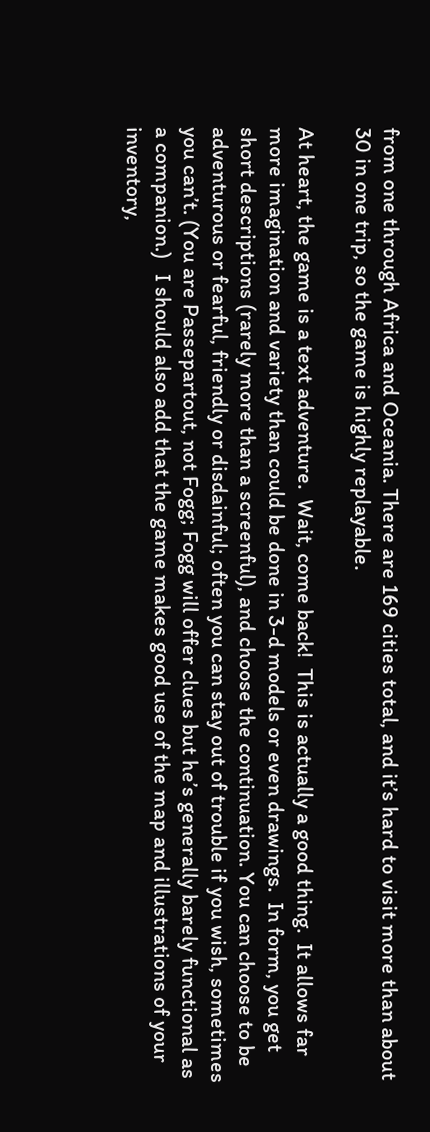from one through Africa and Oceania. There are 169 cities total, and it’s hard to visit more than about 30 in one trip, so the game is highly replayable.

At heart, the game is a text adventure.  Wait, come back!  This is actually a good thing.  It allows far more imagination and variety than could be done in 3-d models or even drawings.  In form, you get short descriptions (rarely more than a screenful), and choose the continuation. You can choose to be adventurous or fearful, friendly or disdainful; often you can stay out of trouble if you wish, sometimes you can’t. (You are Passepartout, not Fogg; Fogg will offer clues but he’s generally barely functional as a companion.)   I should also add that the game makes good use of the map and illustrations of your inventory,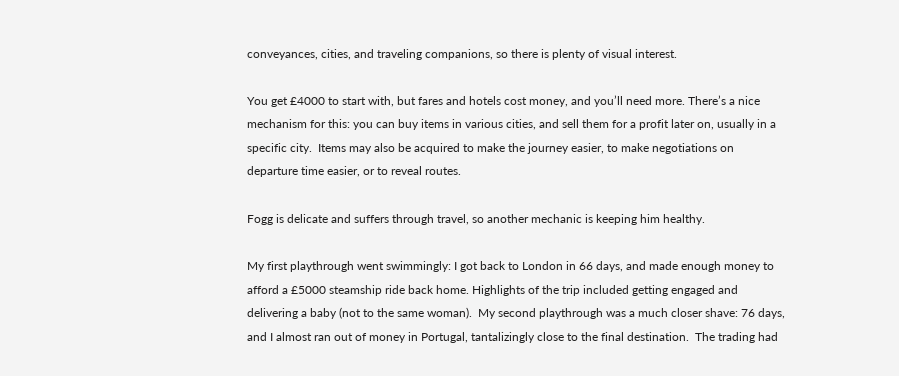conveyances, cities, and traveling companions, so there is plenty of visual interest.

You get £4000 to start with, but fares and hotels cost money, and you’ll need more. There’s a nice mechanism for this: you can buy items in various cities, and sell them for a profit later on, usually in a specific city.  Items may also be acquired to make the journey easier, to make negotiations on departure time easier, or to reveal routes.

Fogg is delicate and suffers through travel, so another mechanic is keeping him healthy.

My first playthrough went swimmingly: I got back to London in 66 days, and made enough money to afford a £5000 steamship ride back home. Highlights of the trip included getting engaged and delivering a baby (not to the same woman).  My second playthrough was a much closer shave: 76 days, and I almost ran out of money in Portugal, tantalizingly close to the final destination.  The trading had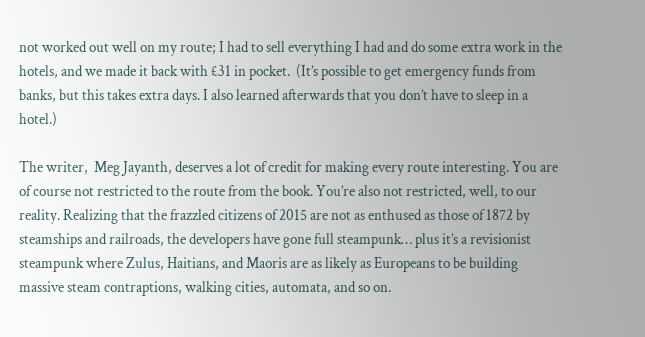not worked out well on my route; I had to sell everything I had and do some extra work in the hotels, and we made it back with £31 in pocket.  (It’s possible to get emergency funds from banks, but this takes extra days. I also learned afterwards that you don’t have to sleep in a hotel.)

The writer,  Meg Jayanth, deserves a lot of credit for making every route interesting. You are of course not restricted to the route from the book. You’re also not restricted, well, to our reality. Realizing that the frazzled citizens of 2015 are not as enthused as those of 1872 by steamships and railroads, the developers have gone full steampunk… plus it’s a revisionist steampunk where Zulus, Haitians, and Maoris are as likely as Europeans to be building massive steam contraptions, walking cities, automata, and so on.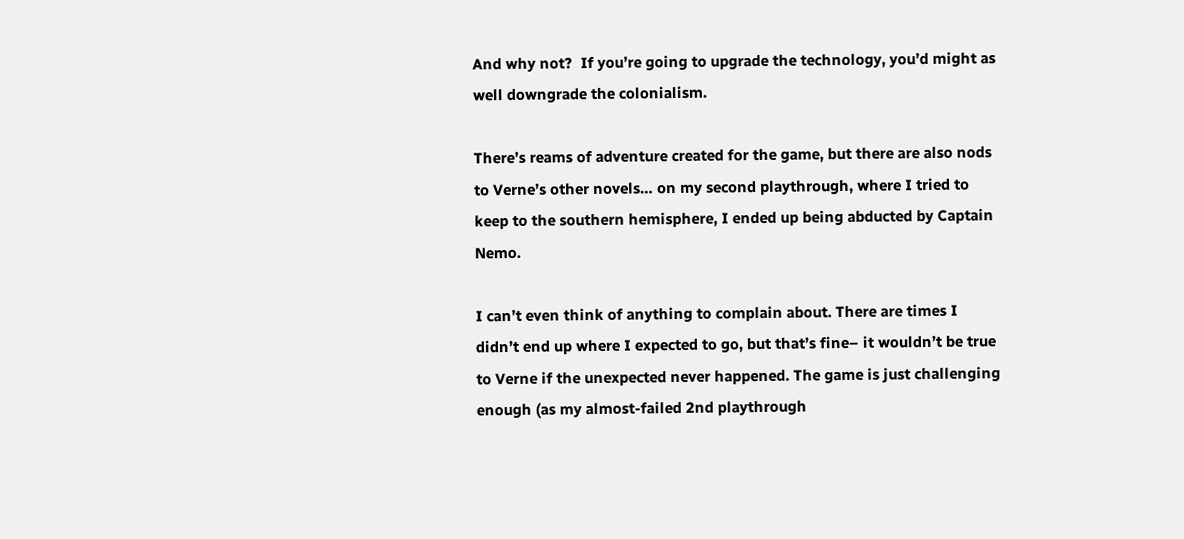And why not?  If you’re going to upgrade the technology, you’d might as well downgrade the colonialism.

There’s reams of adventure created for the game, but there are also nods to Verne’s other novels… on my second playthrough, where I tried to keep to the southern hemisphere, I ended up being abducted by Captain Nemo.

I can’t even think of anything to complain about. There are times I didn’t end up where I expected to go, but that’s fine– it wouldn’t be true to Verne if the unexpected never happened. The game is just challenging enough (as my almost-failed 2nd playthrough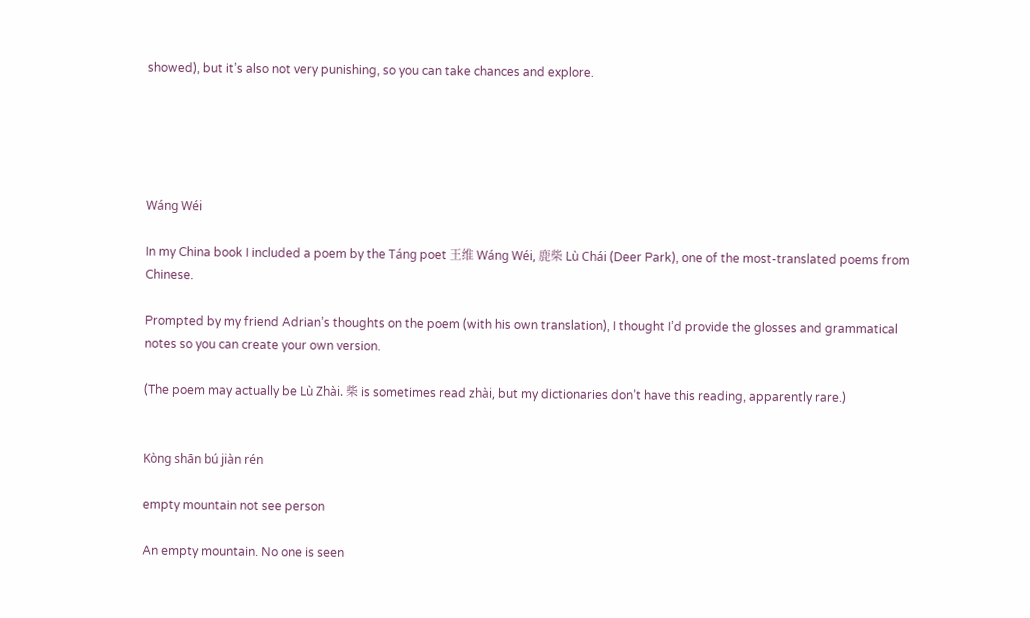showed), but it’s also not very punishing, so you can take chances and explore.





Wáng Wéi

In my China book I included a poem by the Táng poet 王维 Wáng Wéi, 鹿柴 Lù Chái (Deer Park), one of the most-translated poems from Chinese.

Prompted by my friend Adrian’s thoughts on the poem (with his own translation), I thought I’d provide the glosses and grammatical notes so you can create your own version.

(The poem may actually be Lù Zhài. 柴 is sometimes read zhài, but my dictionaries don’t have this reading, apparently rare.)


Kòng shān bú jiàn rén

empty mountain not see person

An empty mountain. No one is seen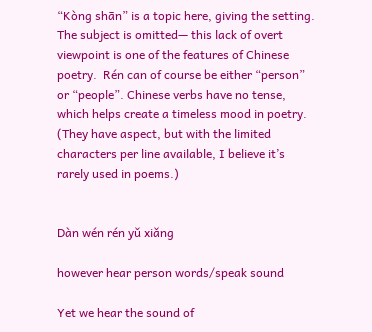“Kòng shān” is a topic here, giving the setting. The subject is omitted— this lack of overt viewpoint is one of the features of Chinese poetry.  Rén can of course be either “person” or “people”. Chinese verbs have no tense, which helps create a timeless mood in poetry. (They have aspect, but with the limited characters per line available, I believe it’s rarely used in poems.)


Dàn wén rén yǔ xiǎng

however hear person words/speak sound

Yet we hear the sound of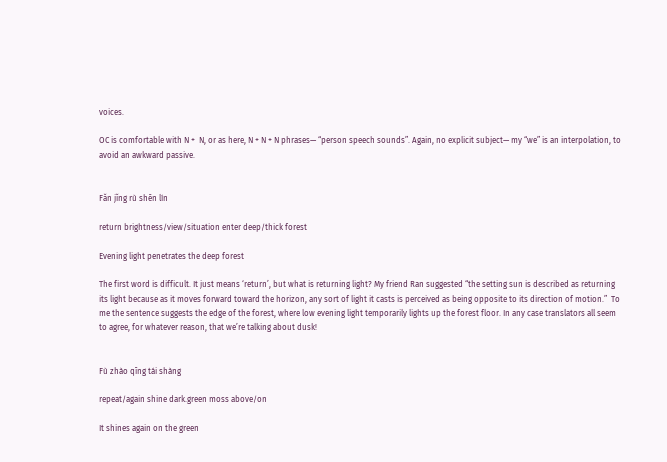voices.

OC is comfortable with N +  N, or as here, N + N + N phrases— “person speech sounds”. Again, no explicit subject— my “we” is an interpolation, to avoid an awkward passive.


Fǎn jǐng rù shēn lín

return brightness/view/situation enter deep/thick forest

Evening light penetrates the deep forest

The first word is difficult. It just means ‘return’, but what is returning light? My friend Ran suggested “the setting sun is described as returning its light because as it moves forward toward the horizon, any sort of light it casts is perceived as being opposite to its direction of motion.”  To me the sentence suggests the edge of the forest, where low evening light temporarily lights up the forest floor. In any case translators all seem to agree, for whatever reason, that we’re talking about dusk!


Fù zhào qīng tái shàng

repeat/again shine dark.green moss above/on

It shines again on the green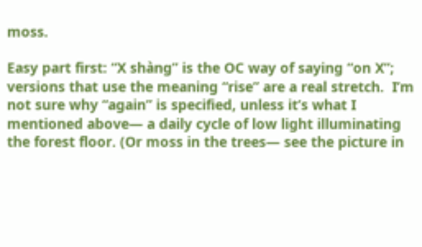moss.

Easy part first: “X shàng” is the OC way of saying “on X”; versions that use the meaning “rise” are a real stretch.  I’m not sure why “again” is specified, unless it’s what I mentioned above— a daily cycle of low light illuminating the forest floor. (Or moss in the trees— see the picture in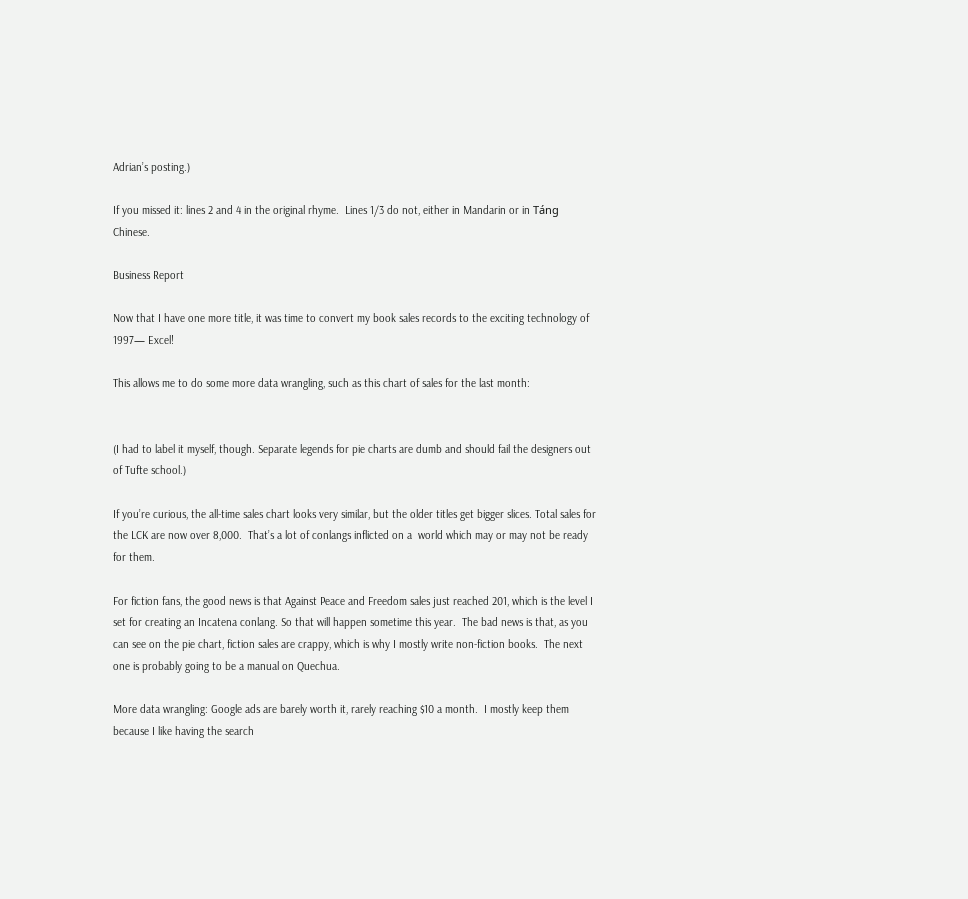Adrian’s posting.)

If you missed it: lines 2 and 4 in the original rhyme.  Lines 1/3 do not, either in Mandarin or in Táng Chinese.

Business Report

Now that I have one more title, it was time to convert my book sales records to the exciting technology of 1997— Excel!

This allows me to do some more data wrangling, such as this chart of sales for the last month:


(I had to label it myself, though. Separate legends for pie charts are dumb and should fail the designers out of Tufte school.)

If you’re curious, the all-time sales chart looks very similar, but the older titles get bigger slices. Total sales for the LCK are now over 8,000.  That’s a lot of conlangs inflicted on a  world which may or may not be ready for them.

For fiction fans, the good news is that Against Peace and Freedom sales just reached 201, which is the level I set for creating an Incatena conlang. So that will happen sometime this year.  The bad news is that, as you can see on the pie chart, fiction sales are crappy, which is why I mostly write non-fiction books.  The next one is probably going to be a manual on Quechua.

More data wrangling: Google ads are barely worth it, rarely reaching $10 a month.  I mostly keep them because I like having the search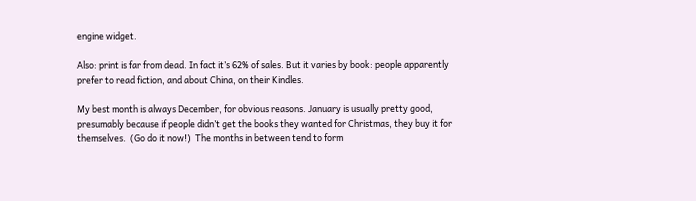engine widget.

Also: print is far from dead. In fact it’s 62% of sales. But it varies by book: people apparently prefer to read fiction, and about China, on their Kindles.

My best month is always December, for obvious reasons. January is usually pretty good, presumably because if people didn’t get the books they wanted for Christmas, they buy it for themselves.  (Go do it now!)  The months in between tend to form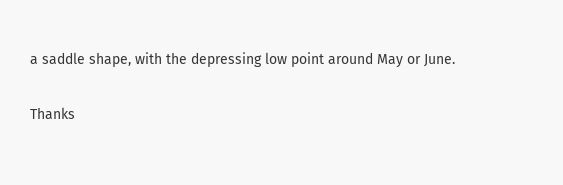a saddle shape, with the depressing low point around May or June.

Thanks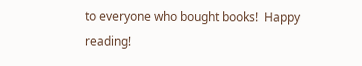to everyone who bought books!  Happy reading!